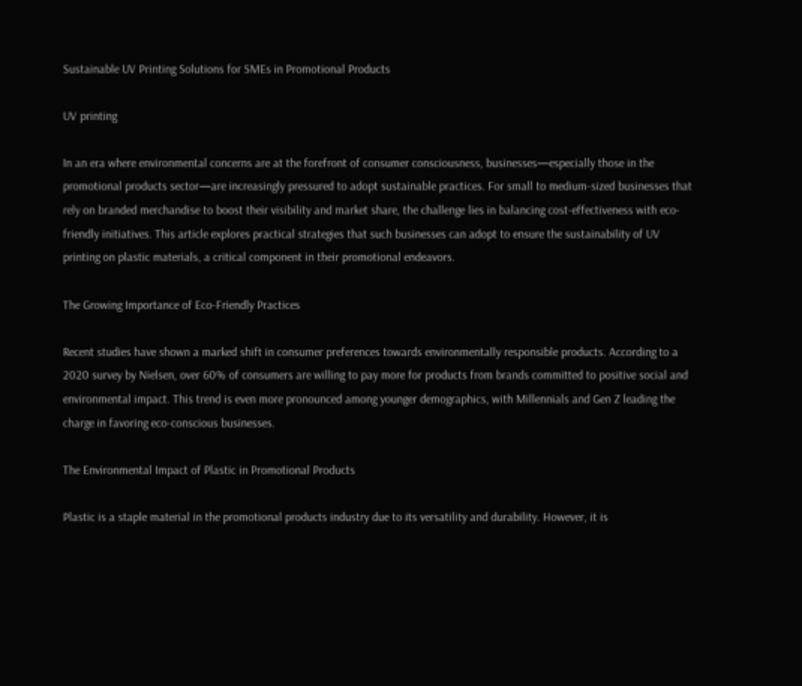Sustainable UV Printing Solutions for SMEs in Promotional Products

UV printing

In an era where environmental concerns are at the forefront of consumer consciousness, businesses—especially those in the promotional products sector—are increasingly pressured to adopt sustainable practices. For small to medium-sized businesses that rely on branded merchandise to boost their visibility and market share, the challenge lies in balancing cost-effectiveness with eco-friendly initiatives. This article explores practical strategies that such businesses can adopt to ensure the sustainability of UV printing on plastic materials, a critical component in their promotional endeavors.

The Growing Importance of Eco-Friendly Practices

Recent studies have shown a marked shift in consumer preferences towards environmentally responsible products. According to a 2020 survey by Nielsen, over 60% of consumers are willing to pay more for products from brands committed to positive social and environmental impact. This trend is even more pronounced among younger demographics, with Millennials and Gen Z leading the charge in favoring eco-conscious businesses.

The Environmental Impact of Plastic in Promotional Products

Plastic is a staple material in the promotional products industry due to its versatility and durability. However, it is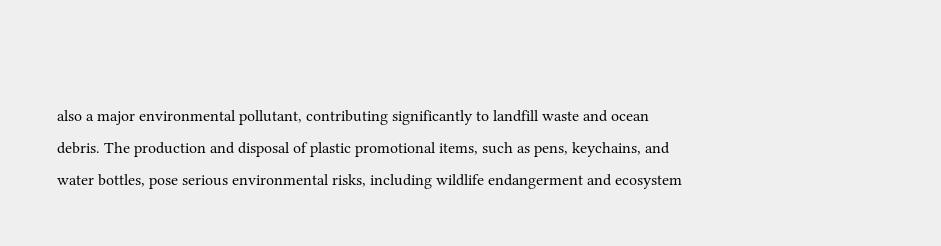also a major environmental pollutant, contributing significantly to landfill waste and ocean debris. The production and disposal of plastic promotional items, such as pens, keychains, and water bottles, pose serious environmental risks, including wildlife endangerment and ecosystem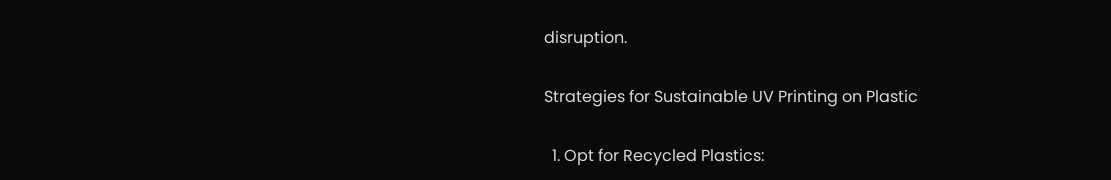disruption.

Strategies for Sustainable UV Printing on Plastic

  1. Opt for Recycled Plastics: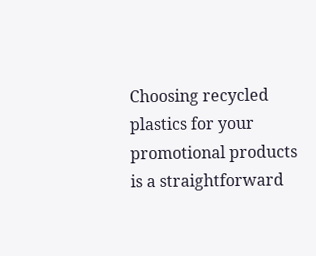Choosing recycled plastics for your promotional products is a straightforward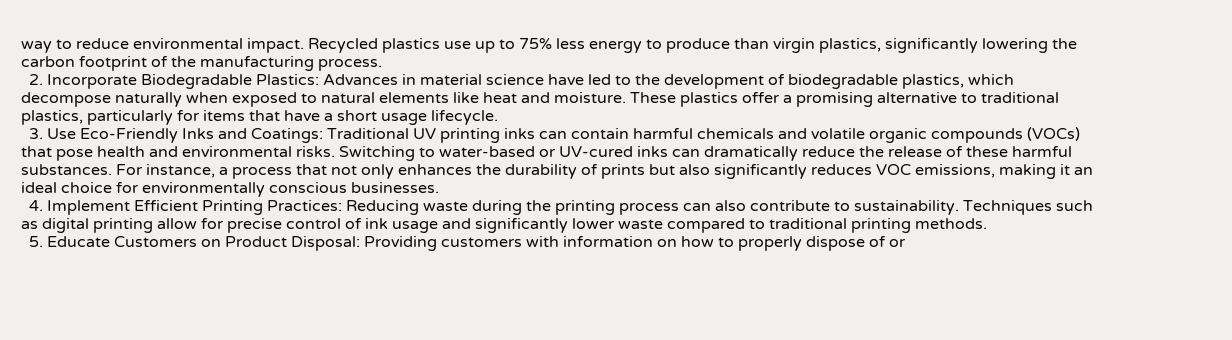way to reduce environmental impact. Recycled plastics use up to 75% less energy to produce than virgin plastics, significantly lowering the carbon footprint of the manufacturing process.
  2. Incorporate Biodegradable Plastics: Advances in material science have led to the development of biodegradable plastics, which decompose naturally when exposed to natural elements like heat and moisture. These plastics offer a promising alternative to traditional plastics, particularly for items that have a short usage lifecycle.
  3. Use Eco-Friendly Inks and Coatings: Traditional UV printing inks can contain harmful chemicals and volatile organic compounds (VOCs) that pose health and environmental risks. Switching to water-based or UV-cured inks can dramatically reduce the release of these harmful substances. For instance, a process that not only enhances the durability of prints but also significantly reduces VOC emissions, making it an ideal choice for environmentally conscious businesses.
  4. Implement Efficient Printing Practices: Reducing waste during the printing process can also contribute to sustainability. Techniques such as digital printing allow for precise control of ink usage and significantly lower waste compared to traditional printing methods.
  5. Educate Customers on Product Disposal: Providing customers with information on how to properly dispose of or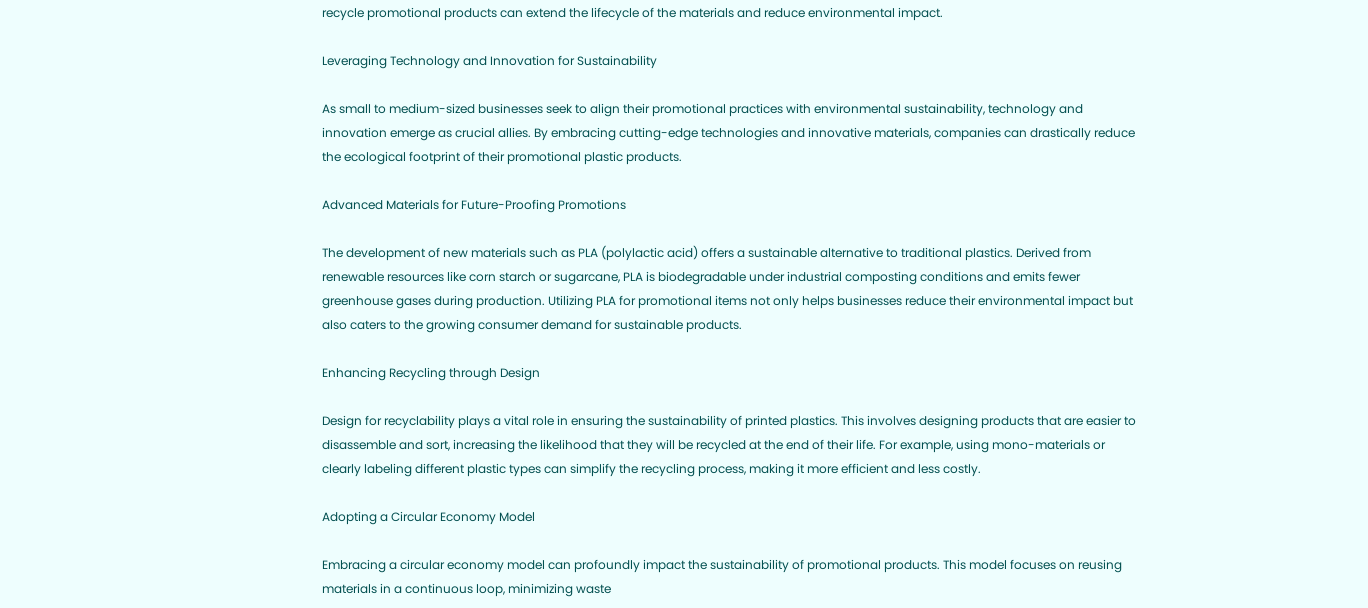recycle promotional products can extend the lifecycle of the materials and reduce environmental impact.

Leveraging Technology and Innovation for Sustainability

As small to medium-sized businesses seek to align their promotional practices with environmental sustainability, technology and innovation emerge as crucial allies. By embracing cutting-edge technologies and innovative materials, companies can drastically reduce the ecological footprint of their promotional plastic products.

Advanced Materials for Future-Proofing Promotions

The development of new materials such as PLA (polylactic acid) offers a sustainable alternative to traditional plastics. Derived from renewable resources like corn starch or sugarcane, PLA is biodegradable under industrial composting conditions and emits fewer greenhouse gases during production. Utilizing PLA for promotional items not only helps businesses reduce their environmental impact but also caters to the growing consumer demand for sustainable products.

Enhancing Recycling through Design

Design for recyclability plays a vital role in ensuring the sustainability of printed plastics. This involves designing products that are easier to disassemble and sort, increasing the likelihood that they will be recycled at the end of their life. For example, using mono-materials or clearly labeling different plastic types can simplify the recycling process, making it more efficient and less costly.

Adopting a Circular Economy Model

Embracing a circular economy model can profoundly impact the sustainability of promotional products. This model focuses on reusing materials in a continuous loop, minimizing waste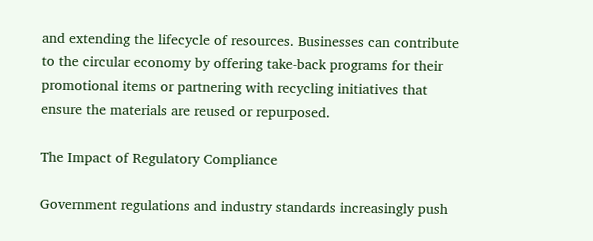and extending the lifecycle of resources. Businesses can contribute to the circular economy by offering take-back programs for their promotional items or partnering with recycling initiatives that ensure the materials are reused or repurposed.

The Impact of Regulatory Compliance

Government regulations and industry standards increasingly push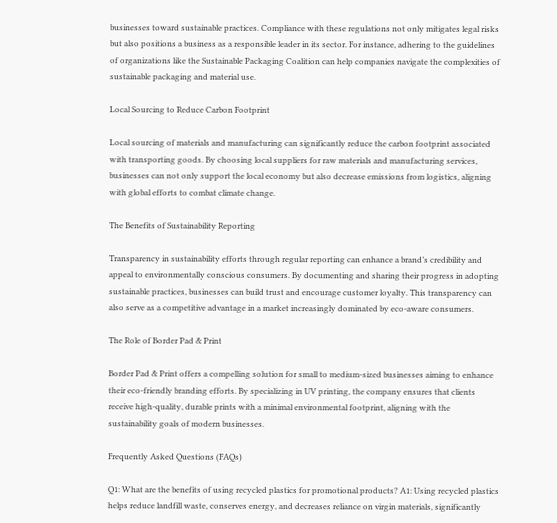businesses toward sustainable practices. Compliance with these regulations not only mitigates legal risks but also positions a business as a responsible leader in its sector. For instance, adhering to the guidelines of organizations like the Sustainable Packaging Coalition can help companies navigate the complexities of sustainable packaging and material use.

Local Sourcing to Reduce Carbon Footprint

Local sourcing of materials and manufacturing can significantly reduce the carbon footprint associated with transporting goods. By choosing local suppliers for raw materials and manufacturing services, businesses can not only support the local economy but also decrease emissions from logistics, aligning with global efforts to combat climate change.

The Benefits of Sustainability Reporting

Transparency in sustainability efforts through regular reporting can enhance a brand’s credibility and appeal to environmentally conscious consumers. By documenting and sharing their progress in adopting sustainable practices, businesses can build trust and encourage customer loyalty. This transparency can also serve as a competitive advantage in a market increasingly dominated by eco-aware consumers.

The Role of Border Pad & Print

Border Pad & Print offers a compelling solution for small to medium-sized businesses aiming to enhance their eco-friendly branding efforts. By specializing in UV printing, the company ensures that clients receive high-quality, durable prints with a minimal environmental footprint, aligning with the sustainability goals of modern businesses.

Frequently Asked Questions (FAQs)

Q1: What are the benefits of using recycled plastics for promotional products? A1: Using recycled plastics helps reduce landfill waste, conserves energy, and decreases reliance on virgin materials, significantly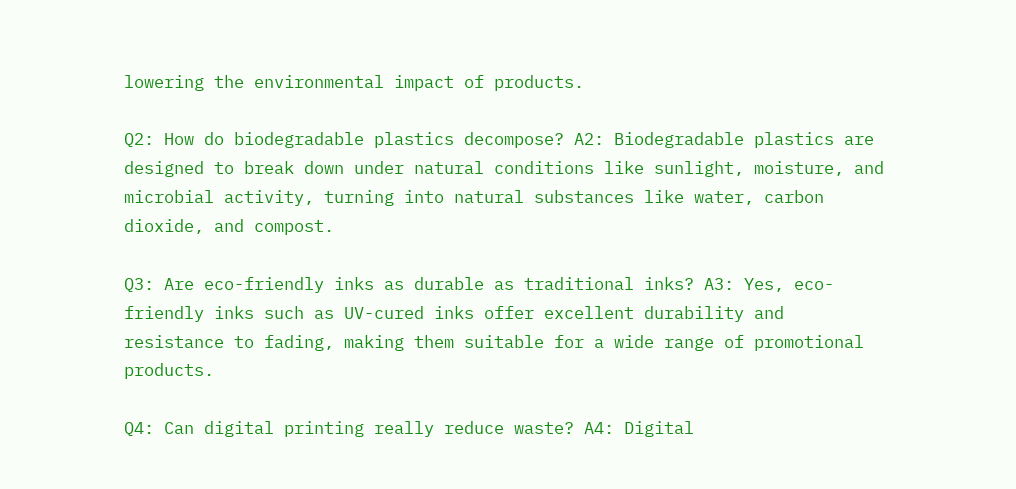lowering the environmental impact of products.

Q2: How do biodegradable plastics decompose? A2: Biodegradable plastics are designed to break down under natural conditions like sunlight, moisture, and microbial activity, turning into natural substances like water, carbon dioxide, and compost.

Q3: Are eco-friendly inks as durable as traditional inks? A3: Yes, eco-friendly inks such as UV-cured inks offer excellent durability and resistance to fading, making them suitable for a wide range of promotional products.

Q4: Can digital printing really reduce waste? A4: Digital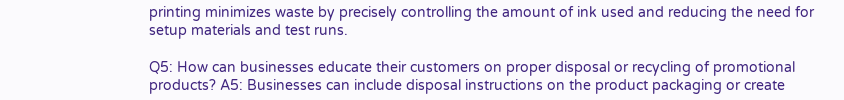printing minimizes waste by precisely controlling the amount of ink used and reducing the need for setup materials and test runs.

Q5: How can businesses educate their customers on proper disposal or recycling of promotional products? A5: Businesses can include disposal instructions on the product packaging or create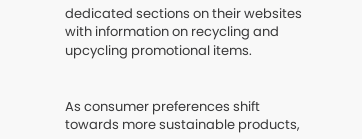dedicated sections on their websites with information on recycling and upcycling promotional items.


As consumer preferences shift towards more sustainable products,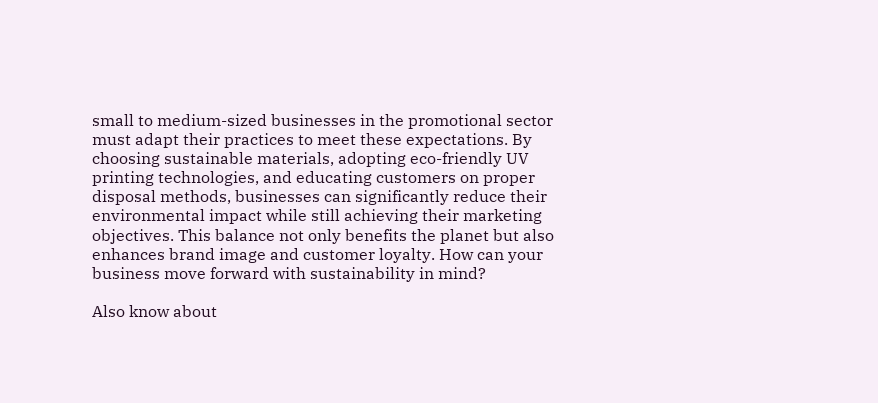small to medium-sized businesses in the promotional sector must adapt their practices to meet these expectations. By choosing sustainable materials, adopting eco-friendly UV printing technologies, and educating customers on proper disposal methods, businesses can significantly reduce their environmental impact while still achieving their marketing objectives. This balance not only benefits the planet but also enhances brand image and customer loyalty. How can your business move forward with sustainability in mind?

Also know about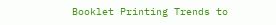Booklet Printing Trends to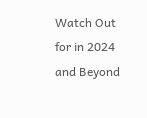Watch Out for in 2024 and Beyond